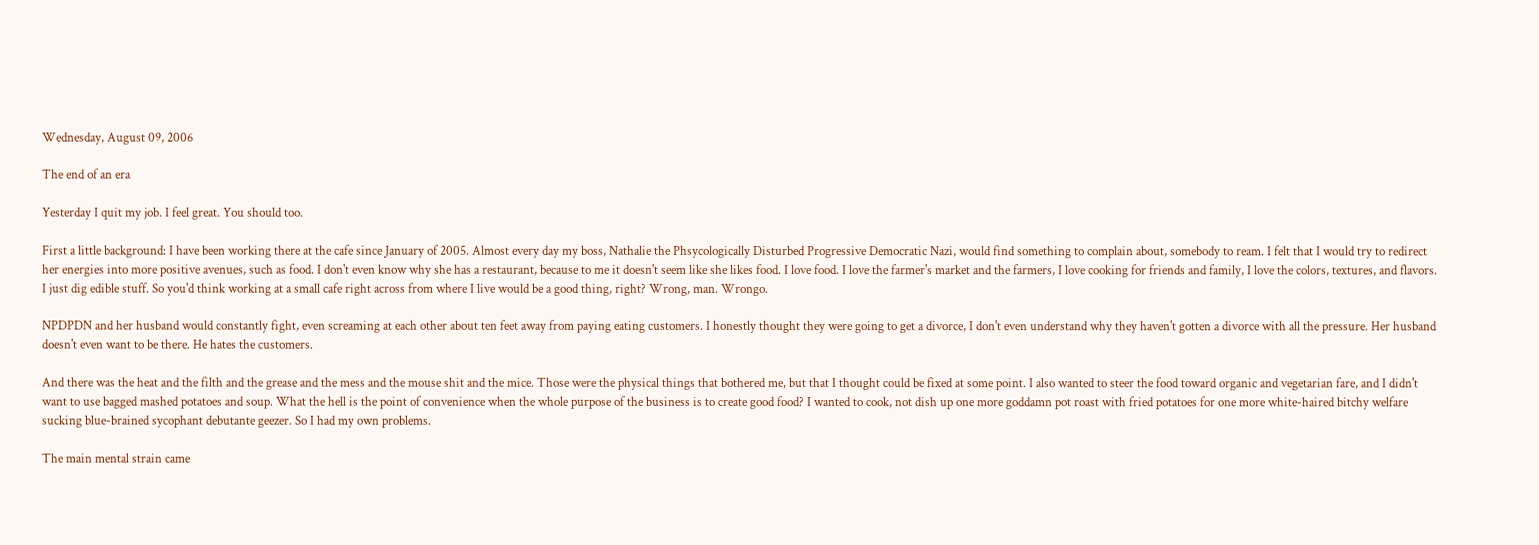Wednesday, August 09, 2006

The end of an era

Yesterday I quit my job. I feel great. You should too.

First a little background: I have been working there at the cafe since January of 2005. Almost every day my boss, Nathalie the Phsycologically Disturbed Progressive Democratic Nazi, would find something to complain about, somebody to ream. I felt that I would try to redirect her energies into more positive avenues, such as food. I don't even know why she has a restaurant, because to me it doesn't seem like she likes food. I love food. I love the farmer's market and the farmers, I love cooking for friends and family, I love the colors, textures, and flavors. I just dig edible stuff. So you'd think working at a small cafe right across from where I live would be a good thing, right? Wrong, man. Wrongo.

NPDPDN and her husband would constantly fight, even screaming at each other about ten feet away from paying eating customers. I honestly thought they were going to get a divorce, I don't even understand why they haven't gotten a divorce with all the pressure. Her husband doesn't even want to be there. He hates the customers.

And there was the heat and the filth and the grease and the mess and the mouse shit and the mice. Those were the physical things that bothered me, but that I thought could be fixed at some point. I also wanted to steer the food toward organic and vegetarian fare, and I didn't want to use bagged mashed potatoes and soup. What the hell is the point of convenience when the whole purpose of the business is to create good food? I wanted to cook, not dish up one more goddamn pot roast with fried potatoes for one more white-haired bitchy welfare sucking blue-brained sycophant debutante geezer. So I had my own problems.

The main mental strain came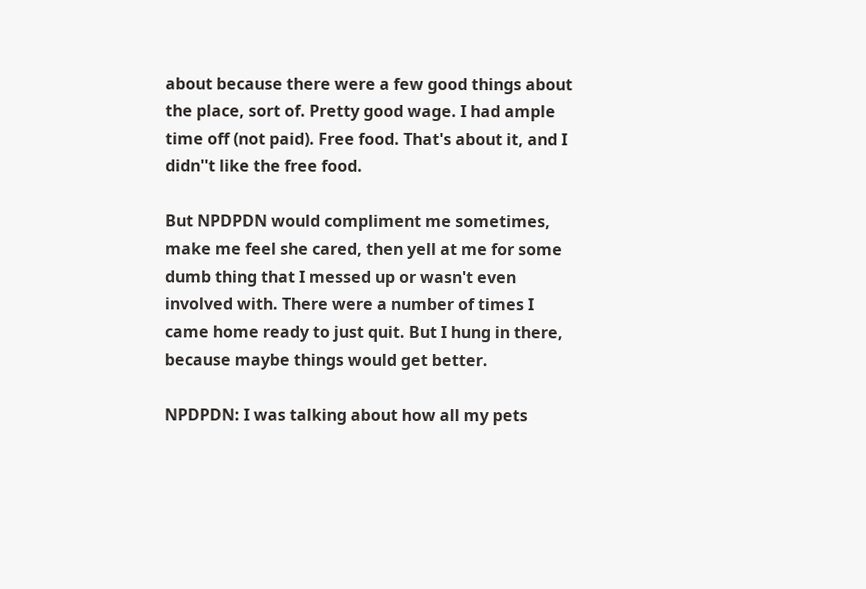about because there were a few good things about the place, sort of. Pretty good wage. I had ample time off (not paid). Free food. That's about it, and I didn''t like the free food.

But NPDPDN would compliment me sometimes, make me feel she cared, then yell at me for some dumb thing that I messed up or wasn't even involved with. There were a number of times I came home ready to just quit. But I hung in there, because maybe things would get better.

NPDPDN: I was talking about how all my pets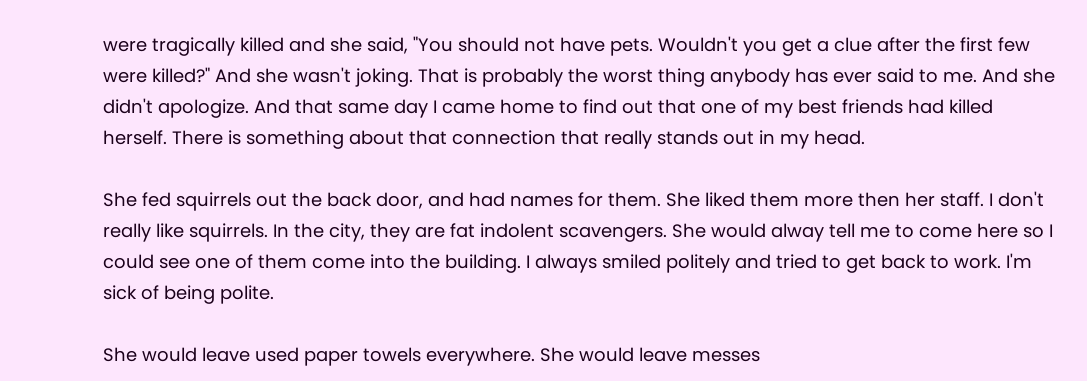were tragically killed and she said, "You should not have pets. Wouldn't you get a clue after the first few were killed?" And she wasn't joking. That is probably the worst thing anybody has ever said to me. And she didn't apologize. And that same day I came home to find out that one of my best friends had killed herself. There is something about that connection that really stands out in my head.

She fed squirrels out the back door, and had names for them. She liked them more then her staff. I don't really like squirrels. In the city, they are fat indolent scavengers. She would alway tell me to come here so I could see one of them come into the building. I always smiled politely and tried to get back to work. I'm sick of being polite.

She would leave used paper towels everywhere. She would leave messes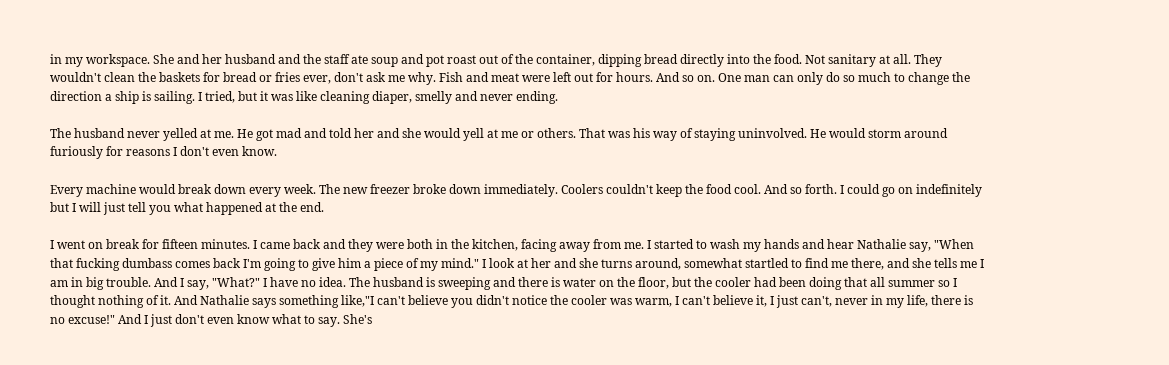in my workspace. She and her husband and the staff ate soup and pot roast out of the container, dipping bread directly into the food. Not sanitary at all. They wouldn't clean the baskets for bread or fries ever, don't ask me why. Fish and meat were left out for hours. And so on. One man can only do so much to change the direction a ship is sailing. I tried, but it was like cleaning diaper, smelly and never ending.

The husband never yelled at me. He got mad and told her and she would yell at me or others. That was his way of staying uninvolved. He would storm around furiously for reasons I don't even know.

Every machine would break down every week. The new freezer broke down immediately. Coolers couldn't keep the food cool. And so forth. I could go on indefinitely but I will just tell you what happened at the end.

I went on break for fifteen minutes. I came back and they were both in the kitchen, facing away from me. I started to wash my hands and hear Nathalie say, "When that fucking dumbass comes back I'm going to give him a piece of my mind." I look at her and she turns around, somewhat startled to find me there, and she tells me I am in big trouble. And I say, "What?" I have no idea. The husband is sweeping and there is water on the floor, but the cooler had been doing that all summer so I thought nothing of it. And Nathalie says something like,"I can't believe you didn't notice the cooler was warm, I can't believe it, I just can't, never in my life, there is no excuse!" And I just don't even know what to say. She's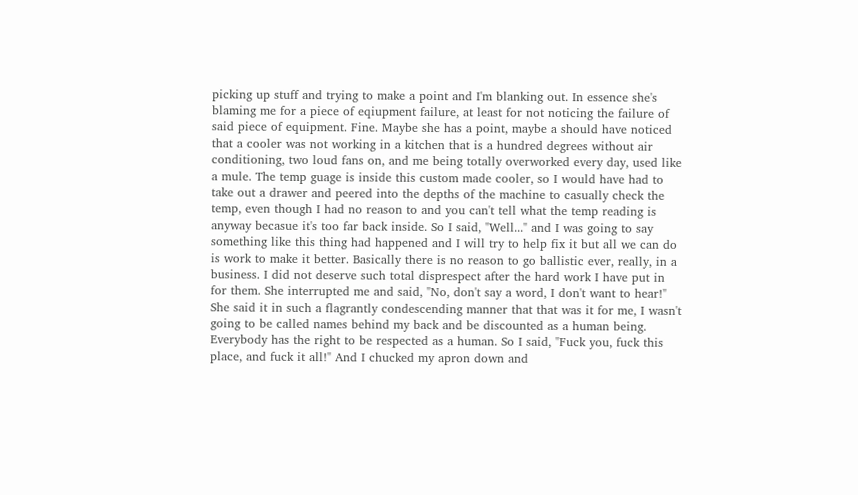picking up stuff and trying to make a point and I'm blanking out. In essence she's blaming me for a piece of eqiupment failure, at least for not noticing the failure of said piece of equipment. Fine. Maybe she has a point, maybe a should have noticed that a cooler was not working in a kitchen that is a hundred degrees without air conditioning, two loud fans on, and me being totally overworked every day, used like a mule. The temp guage is inside this custom made cooler, so I would have had to take out a drawer and peered into the depths of the machine to casually check the temp, even though I had no reason to and you can't tell what the temp reading is anyway becasue it's too far back inside. So I said, "Well..." and I was going to say something like this thing had happened and I will try to help fix it but all we can do is work to make it better. Basically there is no reason to go ballistic ever, really, in a business. I did not deserve such total disprespect after the hard work I have put in for them. She interrupted me and said, "No, don't say a word, I don't want to hear!" She said it in such a flagrantly condescending manner that that was it for me, I wasn't going to be called names behind my back and be discounted as a human being. Everybody has the right to be respected as a human. So I said, "Fuck you, fuck this place, and fuck it all!" And I chucked my apron down and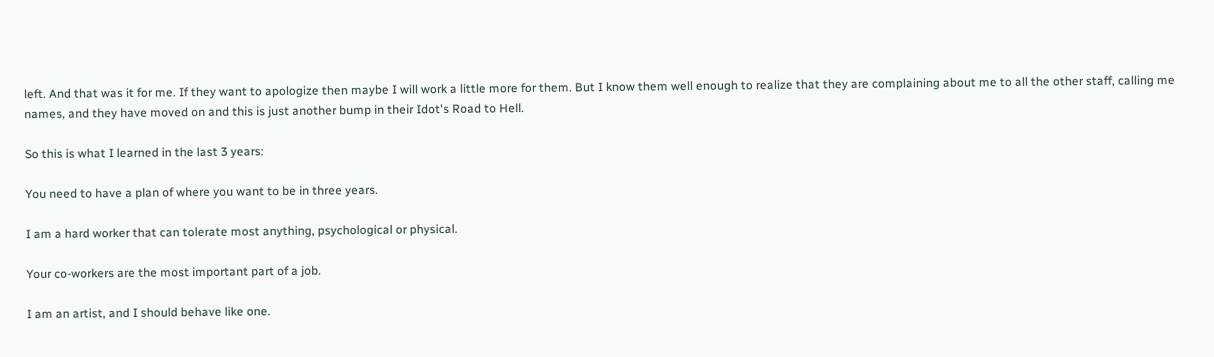left. And that was it for me. If they want to apologize then maybe I will work a little more for them. But I know them well enough to realize that they are complaining about me to all the other staff, calling me names, and they have moved on and this is just another bump in their Idot's Road to Hell.

So this is what I learned in the last 3 years:

You need to have a plan of where you want to be in three years.

I am a hard worker that can tolerate most anything, psychological or physical.

Your co-workers are the most important part of a job.

I am an artist, and I should behave like one.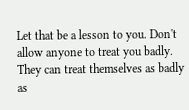Let that be a lesson to you. Don't allow anyone to treat you badly. They can treat themselves as badly as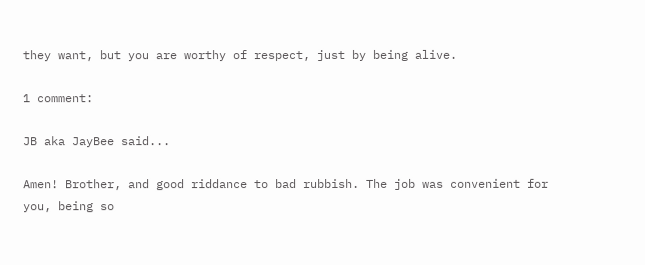they want, but you are worthy of respect, just by being alive.

1 comment:

JB aka JayBee said...

Amen! Brother, and good riddance to bad rubbish. The job was convenient for you, being so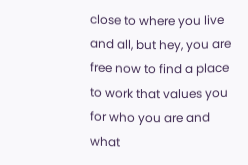close to where you live and all, but hey, you are free now to find a place to work that values you for who you are and what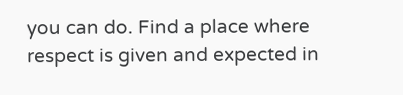you can do. Find a place where respect is given and expected in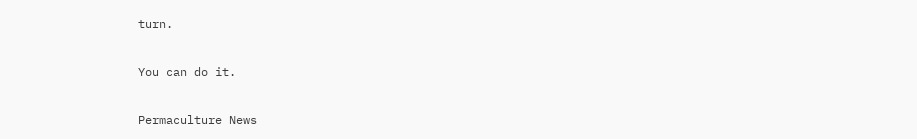turn.

You can do it.

Permaculture News